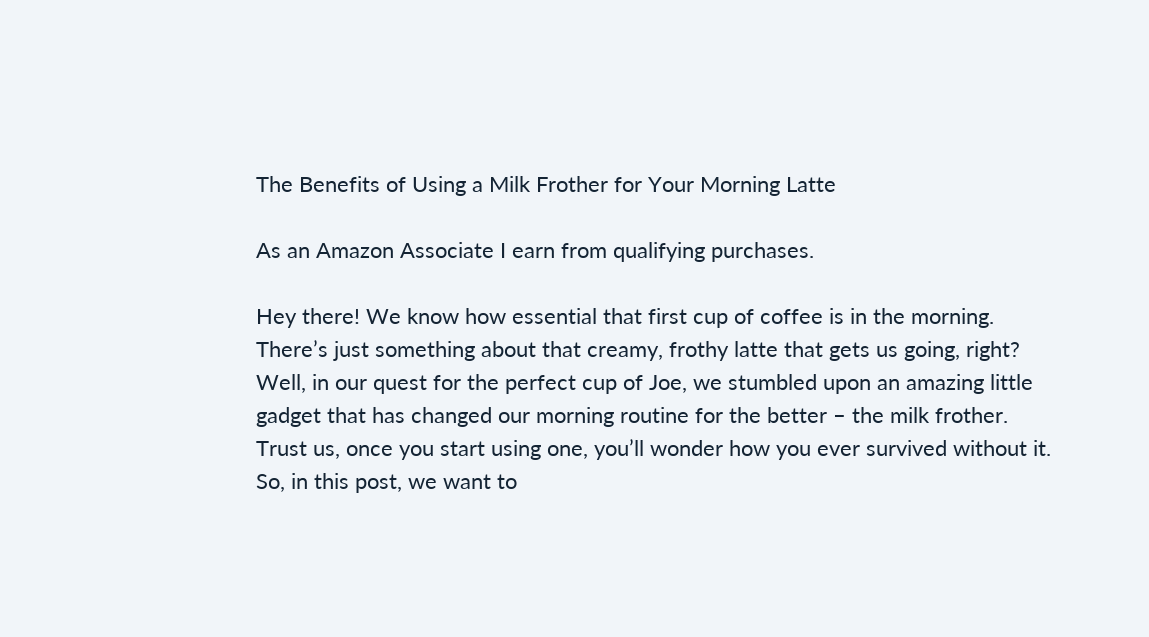The Benefits of Using a Milk Frother for Your Morning Latte

As an Amazon Associate I earn from qualifying purchases.

Hey there! We know how essential that first cup of coffee is in the morning. There’s just something about that creamy, frothy latte that gets us going, right? Well, in our quest for the perfect cup of Joe, we stumbled upon an amazing little gadget that has changed our morning routine for the better – the milk frother. Trust us, once you start using one, you’ll wonder how you ever survived without it. So, in this post, we want to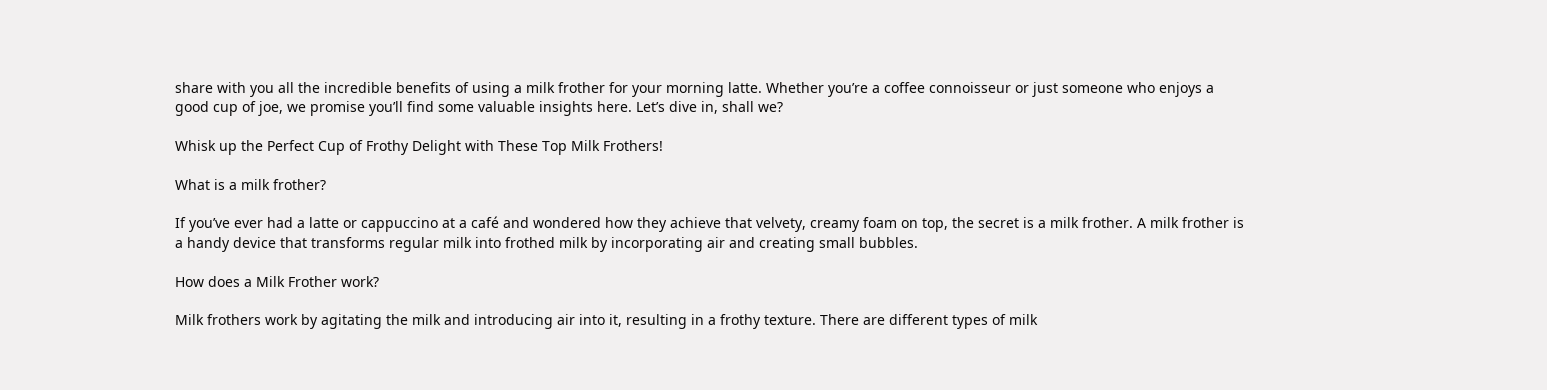share with you all the incredible benefits of using a milk frother for your morning latte. Whether you’re a coffee connoisseur or just someone who enjoys a good cup of joe, we promise you’ll find some valuable insights here. Let’s dive in, shall we?

Whisk up the Perfect Cup of Frothy Delight with These Top Milk Frothers!

What is a milk frother?

If you’ve ever had a latte or cappuccino at a café and wondered how they achieve that velvety, creamy foam on top, the secret is a milk frother. A milk frother is a handy device that transforms regular milk into frothed milk by incorporating air and creating small bubbles.

How does a Milk Frother work?

Milk frothers work by agitating the milk and introducing air into it, resulting in a frothy texture. There are different types of milk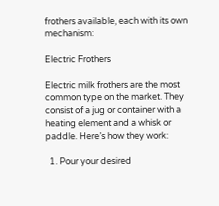frothers available, each with its own mechanism:

Electric Frothers

Electric milk frothers are the most common type on the market. They consist of a jug or container with a heating element and a whisk or paddle. Here’s how they work:

  1. Pour your desired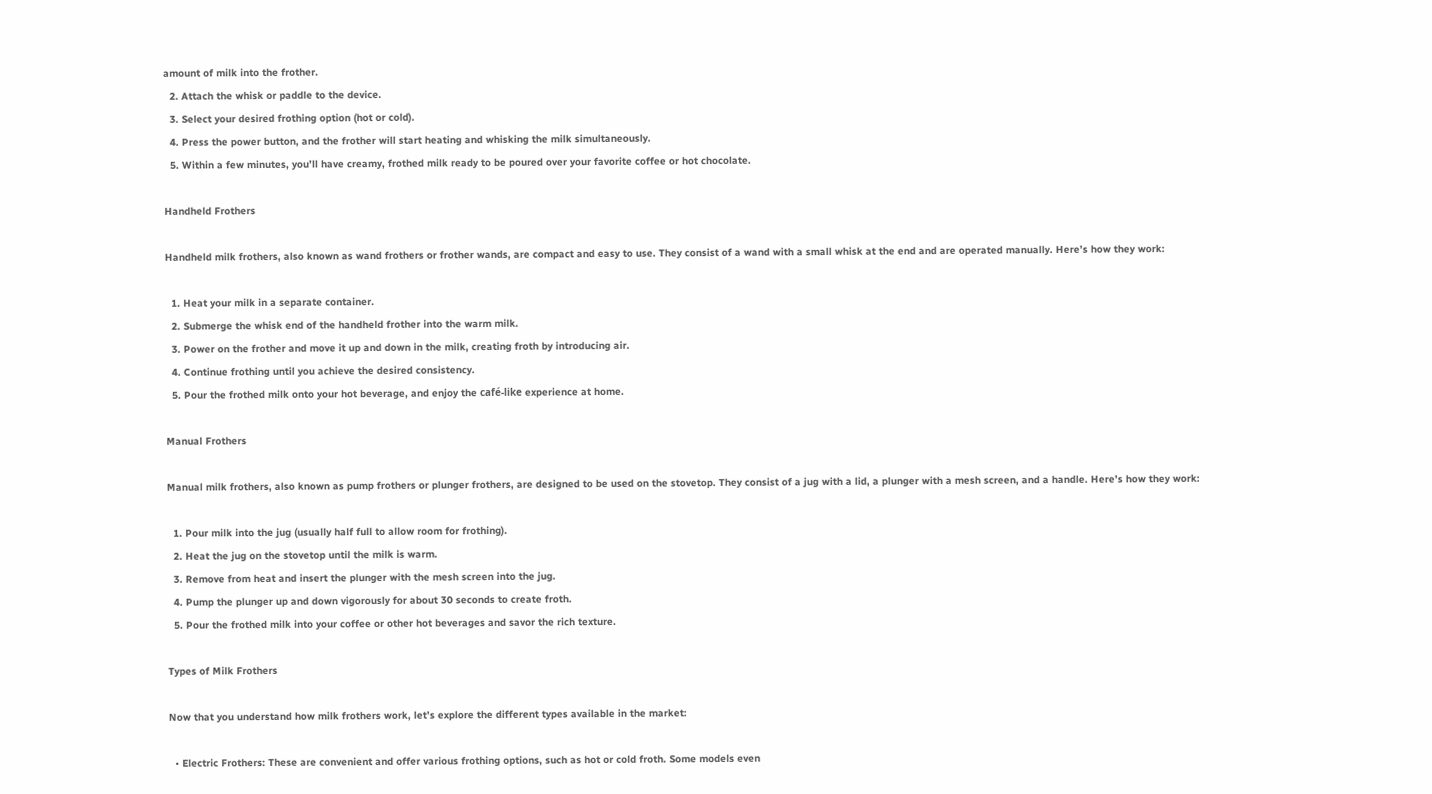amount of milk into the frother.
  2. Attach the whisk or paddle to the device.
  3. Select your desired frothing option (hot or cold).
  4. Press the power button, and the frother will start heating and whisking the milk simultaneously.
  5. Within a few minutes, you’ll have creamy, frothed milk ready to be poured over your favorite coffee or hot chocolate.

Handheld Frothers

Handheld milk frothers, also known as wand frothers or frother wands, are compact and easy to use. They consist of a wand with a small whisk at the end and are operated manually. Here’s how they work:

  1. Heat your milk in a separate container.
  2. Submerge the whisk end of the handheld frother into the warm milk.
  3. Power on the frother and move it up and down in the milk, creating froth by introducing air.
  4. Continue frothing until you achieve the desired consistency.
  5. Pour the frothed milk onto your hot beverage, and enjoy the café-like experience at home.

Manual Frothers

Manual milk frothers, also known as pump frothers or plunger frothers, are designed to be used on the stovetop. They consist of a jug with a lid, a plunger with a mesh screen, and a handle. Here’s how they work:

  1. Pour milk into the jug (usually half full to allow room for frothing).
  2. Heat the jug on the stovetop until the milk is warm.
  3. Remove from heat and insert the plunger with the mesh screen into the jug.
  4. Pump the plunger up and down vigorously for about 30 seconds to create froth.
  5. Pour the frothed milk into your coffee or other hot beverages and savor the rich texture.

Types of Milk Frothers

Now that you understand how milk frothers work, let’s explore the different types available in the market:

  • Electric Frothers: These are convenient and offer various frothing options, such as hot or cold froth. Some models even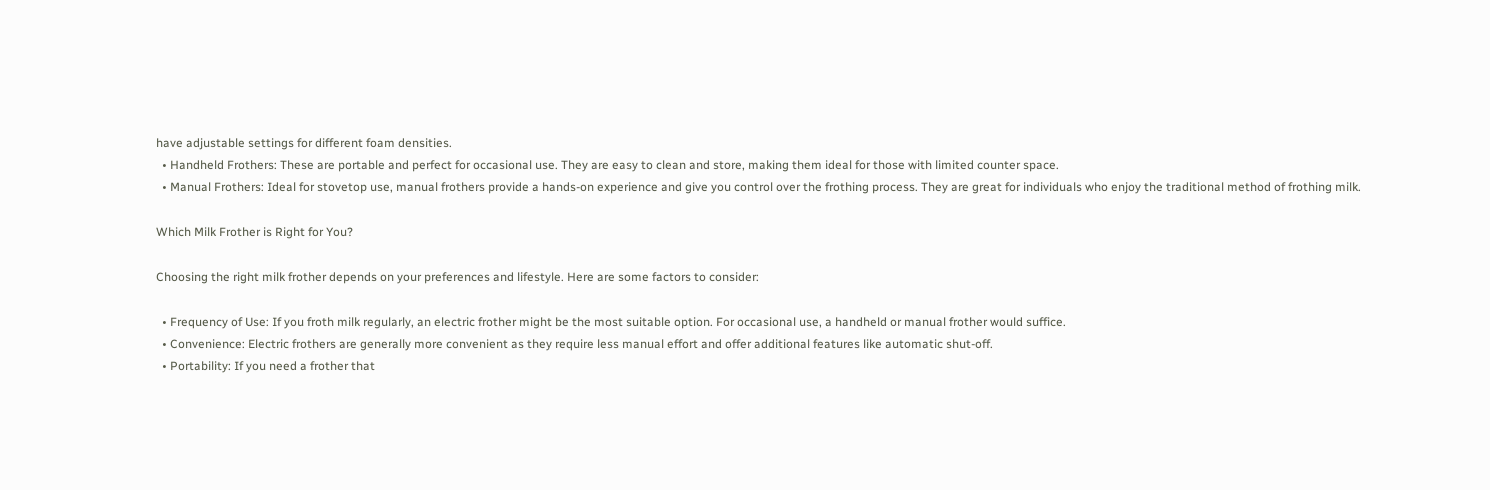have adjustable settings for different foam densities.
  • Handheld Frothers: These are portable and perfect for occasional use. They are easy to clean and store, making them ideal for those with limited counter space.
  • Manual Frothers: Ideal for stovetop use, manual frothers provide a hands-on experience and give you control over the frothing process. They are great for individuals who enjoy the traditional method of frothing milk.

Which Milk Frother is Right for You?

Choosing the right milk frother depends on your preferences and lifestyle. Here are some factors to consider:

  • Frequency of Use: If you froth milk regularly, an electric frother might be the most suitable option. For occasional use, a handheld or manual frother would suffice.
  • Convenience: Electric frothers are generally more convenient as they require less manual effort and offer additional features like automatic shut-off.
  • Portability: If you need a frother that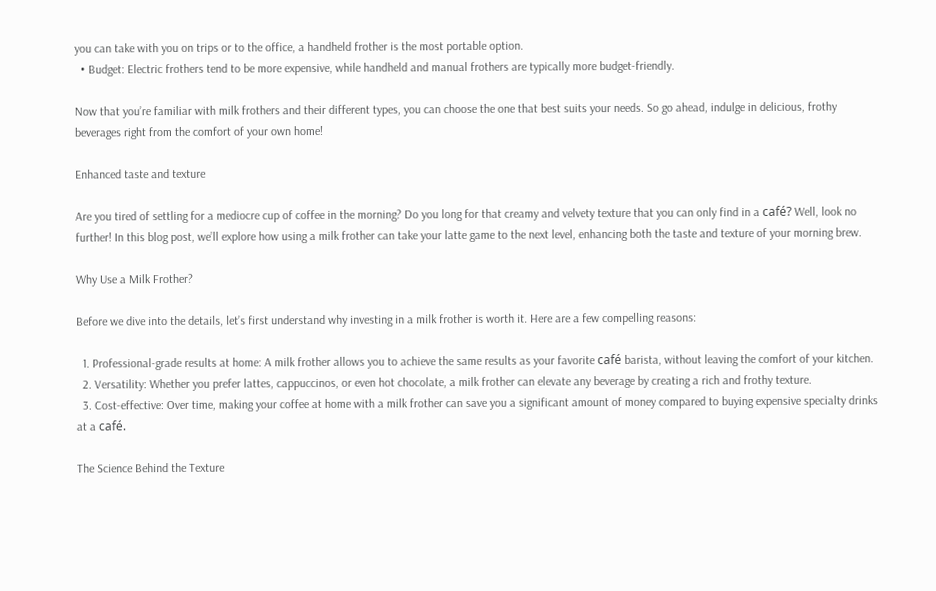you can take with you on trips or to the office, a handheld frother is the most portable option.
  • Budget: Electric frothers tend to be more expensive, while handheld and manual frothers are typically more budget-friendly.

Now that you’re familiar with milk frothers and their different types, you can choose the one that best suits your needs. So go ahead, indulge in delicious, frothy beverages right from the comfort of your own home!

Enhanced taste and texture

Are you tired of settling for a mediocre cup of coffee in the morning? Do you long for that creamy and velvety texture that you can only find in a café? Well, look no further! In this blog post, we’ll explore how using a milk frother can take your latte game to the next level, enhancing both the taste and texture of your morning brew.

Why Use a Milk Frother?

Before we dive into the details, let’s first understand why investing in a milk frother is worth it. Here are a few compelling reasons:

  1. Professional-grade results at home: A milk frother allows you to achieve the same results as your favorite café barista, without leaving the comfort of your kitchen.
  2. Versatility: Whether you prefer lattes, cappuccinos, or even hot chocolate, a milk frother can elevate any beverage by creating a rich and frothy texture.
  3. Cost-effective: Over time, making your coffee at home with a milk frother can save you a significant amount of money compared to buying expensive specialty drinks at a café.

The Science Behind the Texture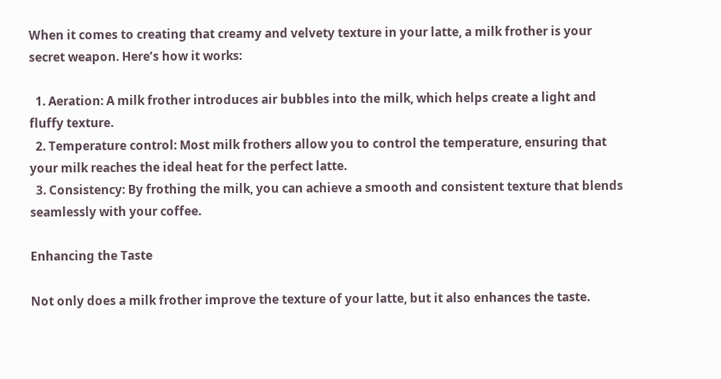When it comes to creating that creamy and velvety texture in your latte, a milk frother is your secret weapon. Here’s how it works:

  1. Aeration: A milk frother introduces air bubbles into the milk, which helps create a light and fluffy texture.
  2. Temperature control: Most milk frothers allow you to control the temperature, ensuring that your milk reaches the ideal heat for the perfect latte.
  3. Consistency: By frothing the milk, you can achieve a smooth and consistent texture that blends seamlessly with your coffee.

Enhancing the Taste

Not only does a milk frother improve the texture of your latte, but it also enhances the taste.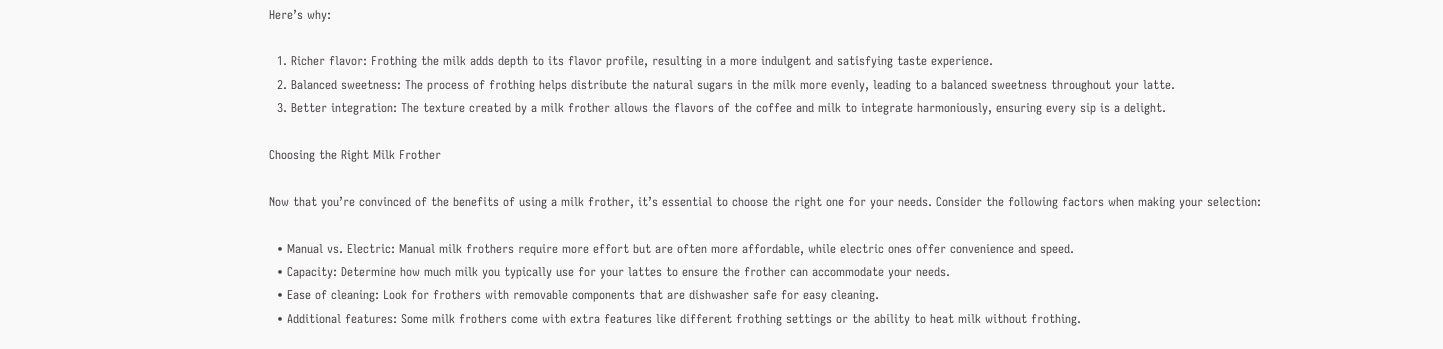Here’s why:

  1. Richer flavor: Frothing the milk adds depth to its flavor profile, resulting in a more indulgent and satisfying taste experience.
  2. Balanced sweetness: The process of frothing helps distribute the natural sugars in the milk more evenly, leading to a balanced sweetness throughout your latte.
  3. Better integration: The texture created by a milk frother allows the flavors of the coffee and milk to integrate harmoniously, ensuring every sip is a delight.

Choosing the Right Milk Frother

Now that you’re convinced of the benefits of using a milk frother, it’s essential to choose the right one for your needs. Consider the following factors when making your selection:

  • Manual vs. Electric: Manual milk frothers require more effort but are often more affordable, while electric ones offer convenience and speed.
  • Capacity: Determine how much milk you typically use for your lattes to ensure the frother can accommodate your needs.
  • Ease of cleaning: Look for frothers with removable components that are dishwasher safe for easy cleaning.
  • Additional features: Some milk frothers come with extra features like different frothing settings or the ability to heat milk without frothing.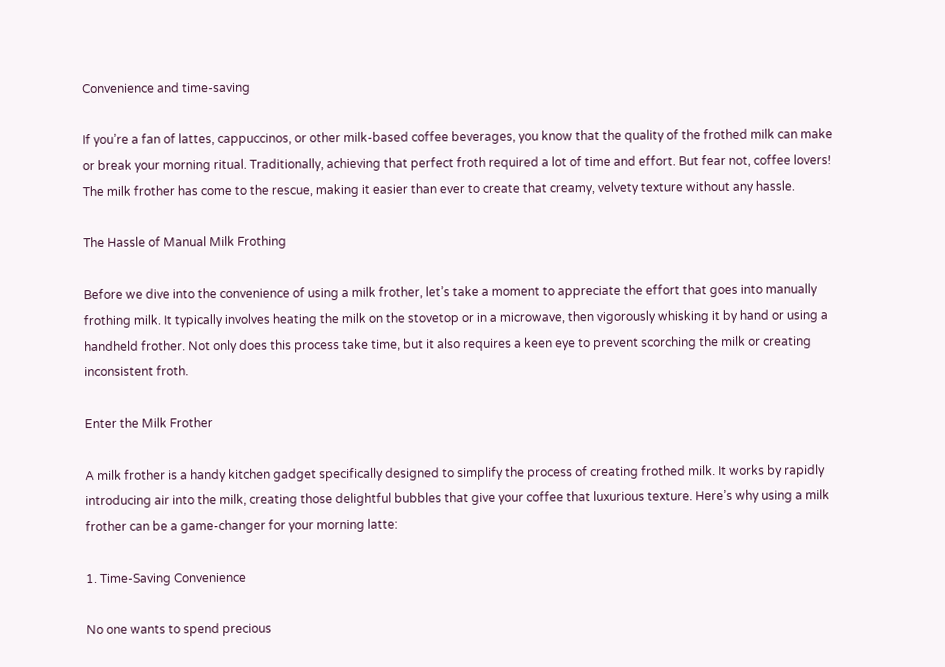Convenience and time-saving

If you’re a fan of lattes, cappuccinos, or other milk-based coffee beverages, you know that the quality of the frothed milk can make or break your morning ritual. Traditionally, achieving that perfect froth required a lot of time and effort. But fear not, coffee lovers! The milk frother has come to the rescue, making it easier than ever to create that creamy, velvety texture without any hassle.

The Hassle of Manual Milk Frothing

Before we dive into the convenience of using a milk frother, let’s take a moment to appreciate the effort that goes into manually frothing milk. It typically involves heating the milk on the stovetop or in a microwave, then vigorously whisking it by hand or using a handheld frother. Not only does this process take time, but it also requires a keen eye to prevent scorching the milk or creating inconsistent froth.

Enter the Milk Frother

A milk frother is a handy kitchen gadget specifically designed to simplify the process of creating frothed milk. It works by rapidly introducing air into the milk, creating those delightful bubbles that give your coffee that luxurious texture. Here’s why using a milk frother can be a game-changer for your morning latte:

1. Time-Saving Convenience

No one wants to spend precious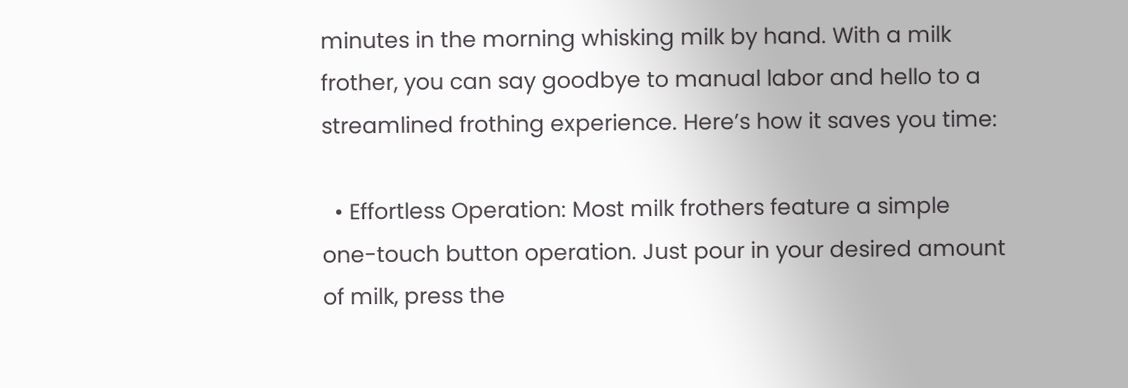minutes in the morning whisking milk by hand. With a milk frother, you can say goodbye to manual labor and hello to a streamlined frothing experience. Here’s how it saves you time:

  • Effortless Operation: Most milk frothers feature a simple one-touch button operation. Just pour in your desired amount of milk, press the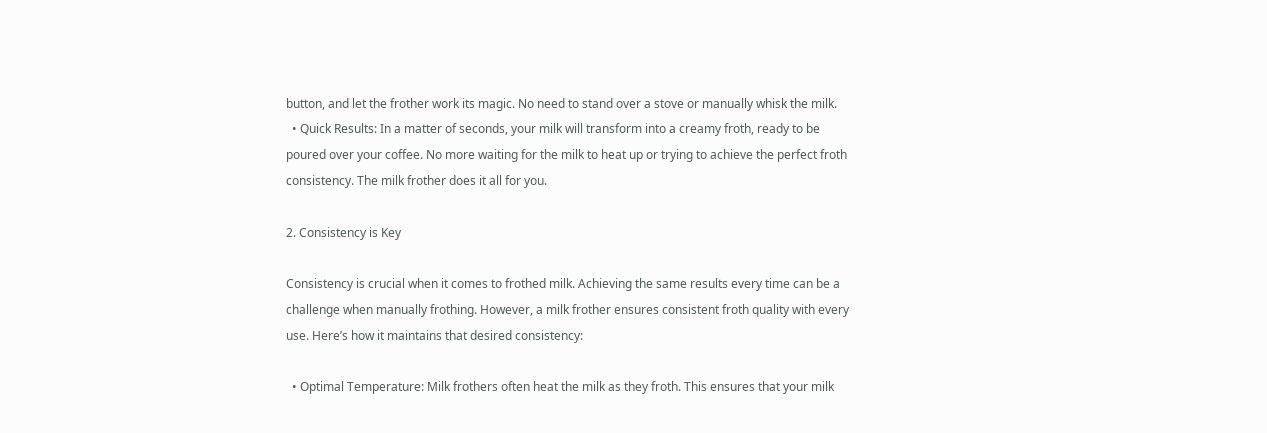button, and let the frother work its magic. No need to stand over a stove or manually whisk the milk.
  • Quick Results: In a matter of seconds, your milk will transform into a creamy froth, ready to be poured over your coffee. No more waiting for the milk to heat up or trying to achieve the perfect froth consistency. The milk frother does it all for you.

2. Consistency is Key

Consistency is crucial when it comes to frothed milk. Achieving the same results every time can be a challenge when manually frothing. However, a milk frother ensures consistent froth quality with every use. Here’s how it maintains that desired consistency:

  • Optimal Temperature: Milk frothers often heat the milk as they froth. This ensures that your milk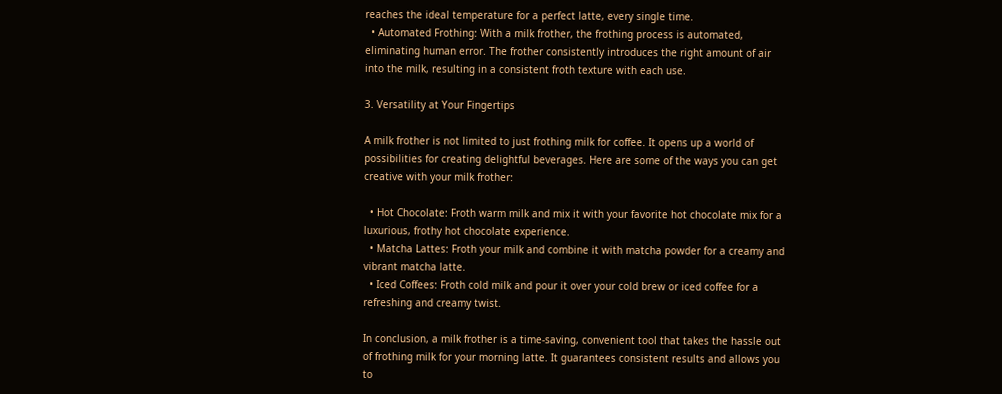reaches the ideal temperature for a perfect latte, every single time.
  • Automated Frothing: With a milk frother, the frothing process is automated, eliminating human error. The frother consistently introduces the right amount of air into the milk, resulting in a consistent froth texture with each use.

3. Versatility at Your Fingertips

A milk frother is not limited to just frothing milk for coffee. It opens up a world of possibilities for creating delightful beverages. Here are some of the ways you can get creative with your milk frother:

  • Hot Chocolate: Froth warm milk and mix it with your favorite hot chocolate mix for a luxurious, frothy hot chocolate experience.
  • Matcha Lattes: Froth your milk and combine it with matcha powder for a creamy and vibrant matcha latte.
  • Iced Coffees: Froth cold milk and pour it over your cold brew or iced coffee for a refreshing and creamy twist.

In conclusion, a milk frother is a time-saving, convenient tool that takes the hassle out of frothing milk for your morning latte. It guarantees consistent results and allows you to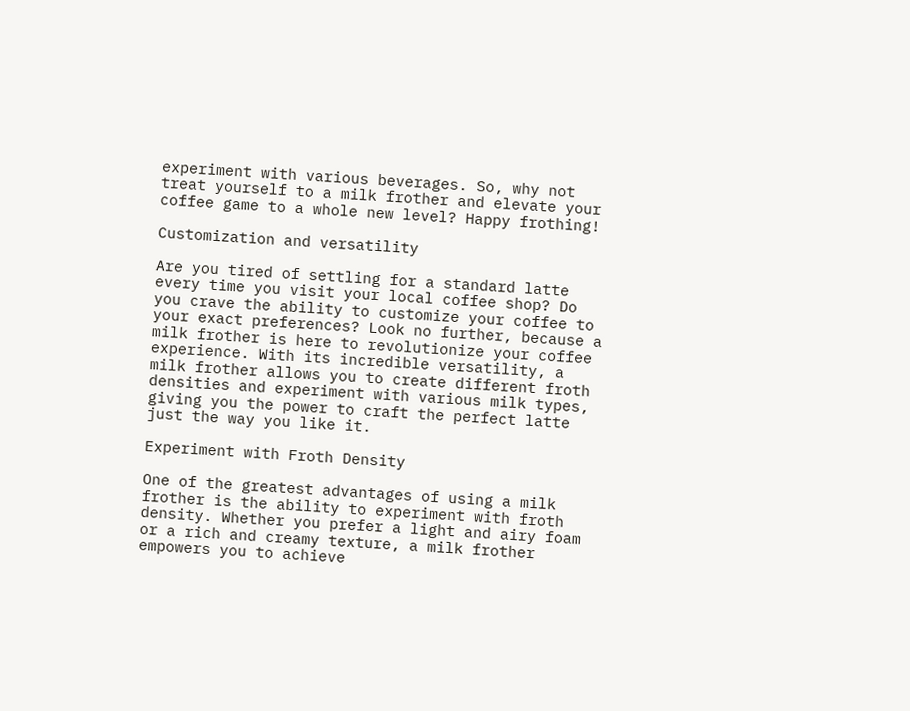experiment with various beverages. So, why not treat yourself to a milk frother and elevate your coffee game to a whole new level? Happy frothing!

Customization and versatility

Are you tired of settling for a standard latte every time you visit your local coffee shop? Do you crave the ability to customize your coffee to your exact preferences? Look no further, because a milk frother is here to revolutionize your coffee experience. With its incredible versatility, a milk frother allows you to create different froth densities and experiment with various milk types, giving you the power to craft the perfect latte just the way you like it.

Experiment with Froth Density

One of the greatest advantages of using a milk frother is the ability to experiment with froth density. Whether you prefer a light and airy foam or a rich and creamy texture, a milk frother empowers you to achieve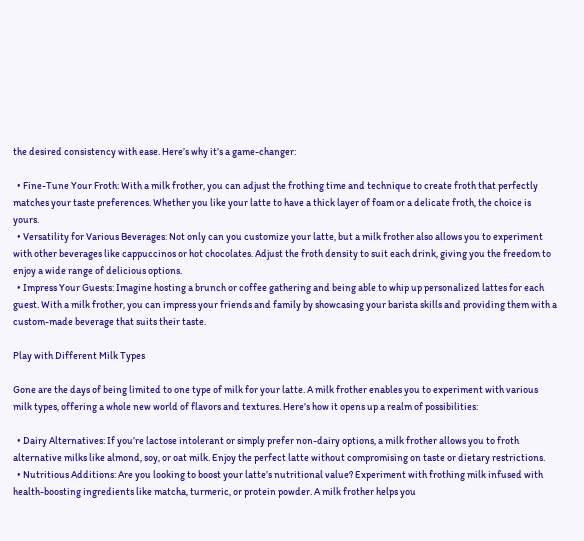the desired consistency with ease. Here’s why it’s a game-changer:

  • Fine-Tune Your Froth: With a milk frother, you can adjust the frothing time and technique to create froth that perfectly matches your taste preferences. Whether you like your latte to have a thick layer of foam or a delicate froth, the choice is yours.
  • Versatility for Various Beverages: Not only can you customize your latte, but a milk frother also allows you to experiment with other beverages like cappuccinos or hot chocolates. Adjust the froth density to suit each drink, giving you the freedom to enjoy a wide range of delicious options.
  • Impress Your Guests: Imagine hosting a brunch or coffee gathering and being able to whip up personalized lattes for each guest. With a milk frother, you can impress your friends and family by showcasing your barista skills and providing them with a custom-made beverage that suits their taste.

Play with Different Milk Types

Gone are the days of being limited to one type of milk for your latte. A milk frother enables you to experiment with various milk types, offering a whole new world of flavors and textures. Here’s how it opens up a realm of possibilities:

  • Dairy Alternatives: If you’re lactose intolerant or simply prefer non-dairy options, a milk frother allows you to froth alternative milks like almond, soy, or oat milk. Enjoy the perfect latte without compromising on taste or dietary restrictions.
  • Nutritious Additions: Are you looking to boost your latte’s nutritional value? Experiment with frothing milk infused with health-boosting ingredients like matcha, turmeric, or protein powder. A milk frother helps you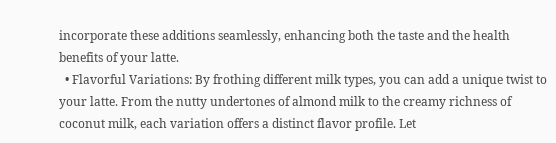incorporate these additions seamlessly, enhancing both the taste and the health benefits of your latte.
  • Flavorful Variations: By frothing different milk types, you can add a unique twist to your latte. From the nutty undertones of almond milk to the creamy richness of coconut milk, each variation offers a distinct flavor profile. Let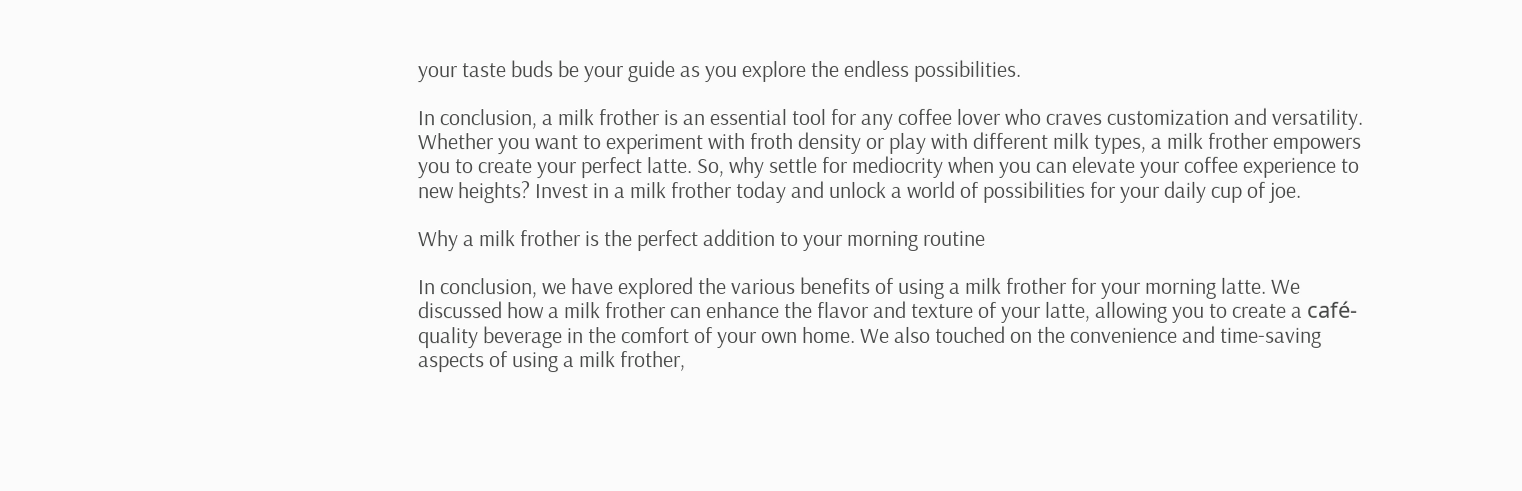your taste buds be your guide as you explore the endless possibilities.

In conclusion, a milk frother is an essential tool for any coffee lover who craves customization and versatility. Whether you want to experiment with froth density or play with different milk types, a milk frother empowers you to create your perfect latte. So, why settle for mediocrity when you can elevate your coffee experience to new heights? Invest in a milk frother today and unlock a world of possibilities for your daily cup of joe.

Why a milk frother is the perfect addition to your morning routine

In conclusion, we have explored the various benefits of using a milk frother for your morning latte. We discussed how a milk frother can enhance the flavor and texture of your latte, allowing you to create a café-quality beverage in the comfort of your own home. We also touched on the convenience and time-saving aspects of using a milk frother,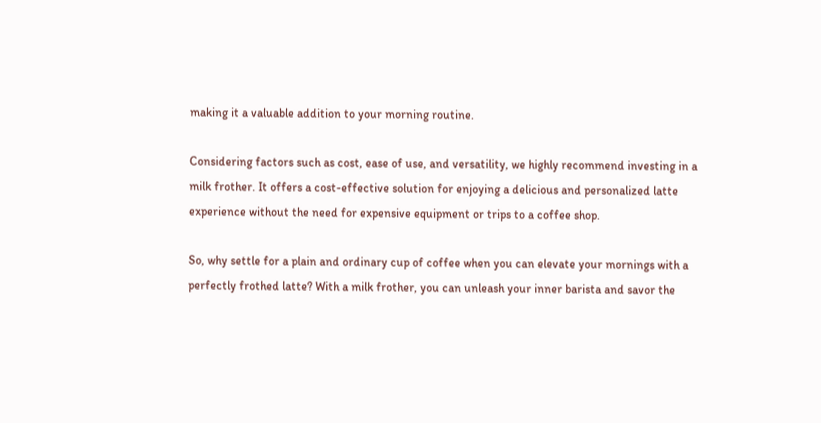making it a valuable addition to your morning routine.

Considering factors such as cost, ease of use, and versatility, we highly recommend investing in a milk frother. It offers a cost-effective solution for enjoying a delicious and personalized latte experience without the need for expensive equipment or trips to a coffee shop.

So, why settle for a plain and ordinary cup of coffee when you can elevate your mornings with a perfectly frothed latte? With a milk frother, you can unleash your inner barista and savor the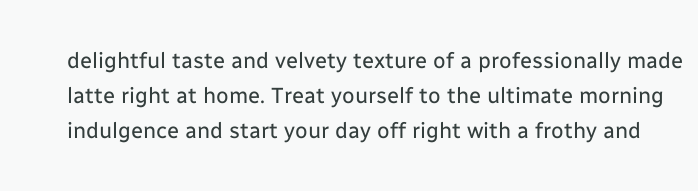delightful taste and velvety texture of a professionally made latte right at home. Treat yourself to the ultimate morning indulgence and start your day off right with a frothy and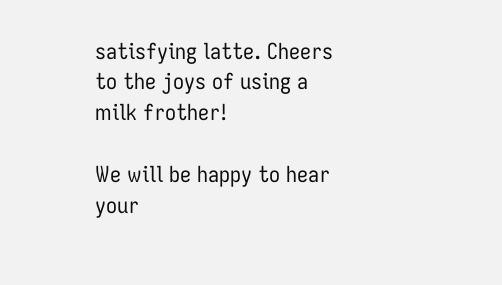satisfying latte. Cheers to the joys of using a milk frother!

We will be happy to hear your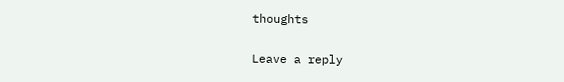thoughts

Leave a reply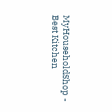MyHouseholdShop - Best Kitchen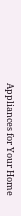Appliances for Your Home